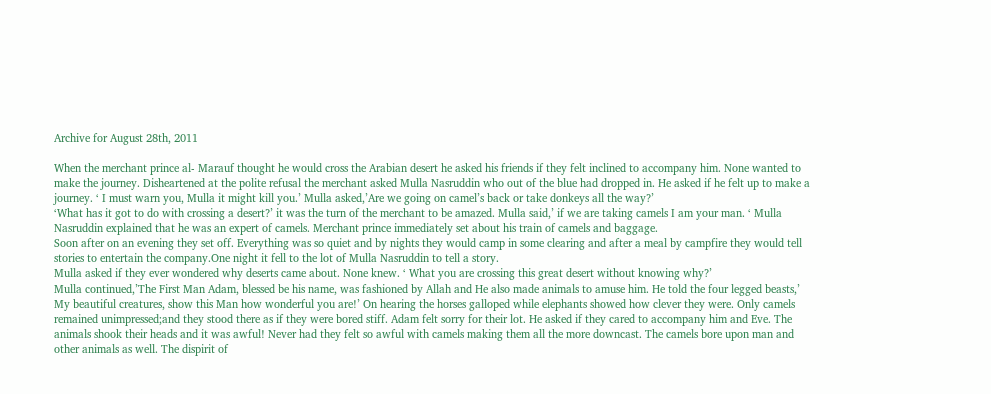Archive for August 28th, 2011

When the merchant prince al- Marauf thought he would cross the Arabian desert he asked his friends if they felt inclined to accompany him. None wanted to make the journey. Disheartened at the polite refusal the merchant asked Mulla Nasruddin who out of the blue had dropped in. He asked if he felt up to make a journey. ‘ I must warn you, Mulla it might kill you.’ Mulla asked,’Are we going on camel’s back or take donkeys all the way?’
‘What has it got to do with crossing a desert?’ it was the turn of the merchant to be amazed. Mulla said,’ if we are taking camels I am your man. ‘ Mulla Nasruddin explained that he was an expert of camels. Merchant prince immediately set about his train of camels and baggage.
Soon after on an evening they set off. Everything was so quiet and by nights they would camp in some clearing and after a meal by campfire they would tell stories to entertain the company.One night it fell to the lot of Mulla Nasruddin to tell a story.
Mulla asked if they ever wondered why deserts came about. None knew. ‘ What you are crossing this great desert without knowing why?’
Mulla continued,’The First Man Adam, blessed be his name, was fashioned by Allah and He also made animals to amuse him. He told the four legged beasts,’ My beautiful creatures, show this Man how wonderful you are!’ On hearing the horses galloped while elephants showed how clever they were. Only camels remained unimpressed;and they stood there as if they were bored stiff. Adam felt sorry for their lot. He asked if they cared to accompany him and Eve. The animals shook their heads and it was awful! Never had they felt so awful with camels making them all the more downcast. The camels bore upon man and other animals as well. The dispirit of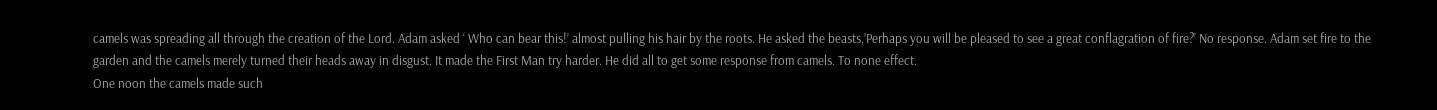camels was spreading all through the creation of the Lord. Adam asked ‘ Who can bear this!’ almost pulling his hair by the roots. He asked the beasts,’Perhaps you will be pleased to see a great conflagration of fire?’ No response. Adam set fire to the garden and the camels merely turned their heads away in disgust. It made the First Man try harder. He did all to get some response from camels. To none effect.
One noon the camels made such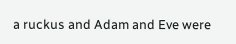a ruckus and Adam and Eve were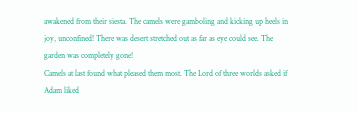awakened from their siesta. The camels were gamboling and kicking up heels in joy, unconfined! There was desert stretched out as far as eye could see. The garden was completely gone!
Camels at last found what pleased them most. The Lord of three worlds asked if Adam liked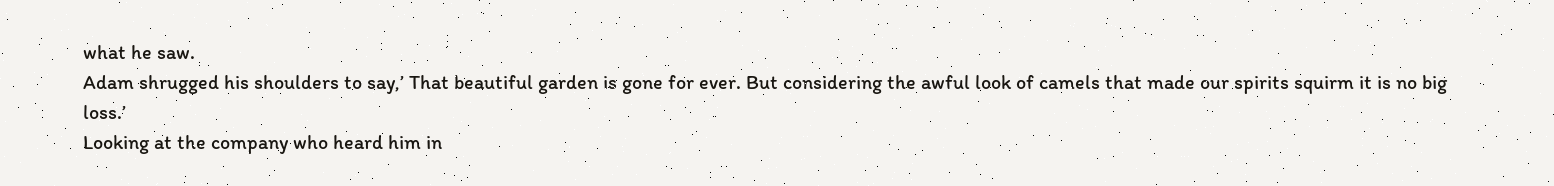what he saw.
Adam shrugged his shoulders to say,’ That beautiful garden is gone for ever. But considering the awful look of camels that made our spirits squirm it is no big loss.’
Looking at the company who heard him in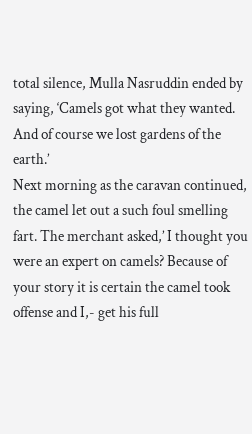total silence, Mulla Nasruddin ended by saying, ‘Camels got what they wanted. And of course we lost gardens of the earth.’
Next morning as the caravan continued, the camel let out a such foul smelling fart. The merchant asked,’ I thought you were an expert on camels? Because of your story it is certain the camel took offense and I,- get his full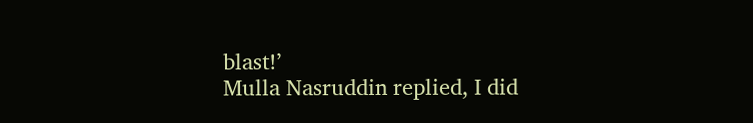blast!’
Mulla Nasruddin replied, I did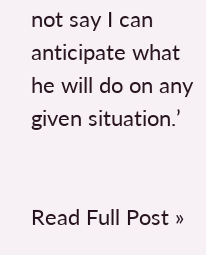not say I can anticipate what he will do on any given situation.’


Read Full Post »